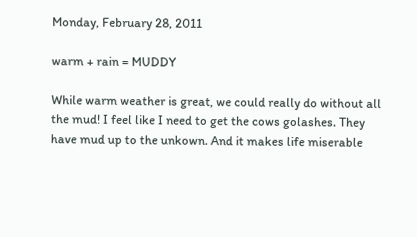Monday, February 28, 2011

warm + rain = MUDDY

While warm weather is great, we could really do without all the mud! I feel like I need to get the cows golashes. They have mud up to the unkown. And it makes life miserable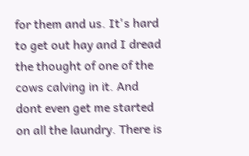for them and us. It's hard to get out hay and I dread the thought of one of the cows calving in it. And dont even get me started on all the laundry. There is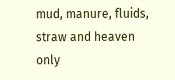mud, manure, fluids, straw and heaven only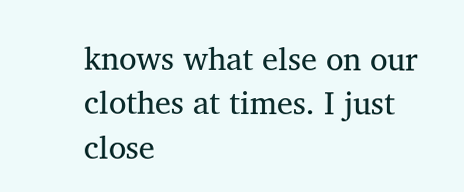knows what else on our clothes at times. I just close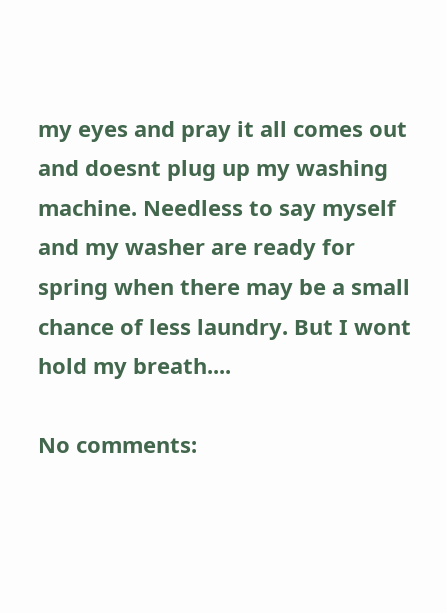my eyes and pray it all comes out and doesnt plug up my washing machine. Needless to say myself and my washer are ready for spring when there may be a small chance of less laundry. But I wont hold my breath....

No comments: